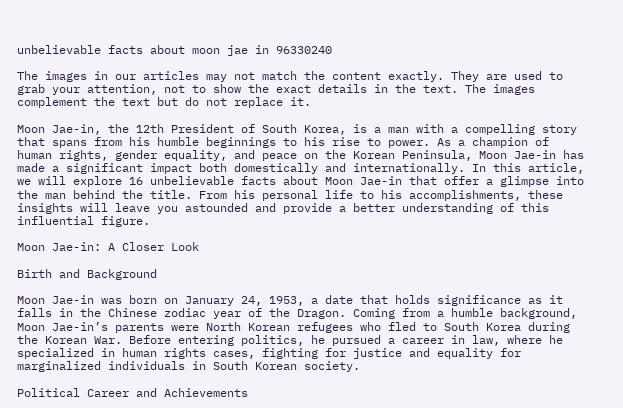unbelievable facts about moon jae in 96330240

The images in our articles may not match the content exactly. They are used to grab your attention, not to show the exact details in the text. The images complement the text but do not replace it.

Moon Jae-in, the 12th President of South Korea, is a man with a compelling story that spans from his humble beginnings to his rise to power. As a champion of human rights, gender equality, and peace on the Korean Peninsula, Moon Jae-in has made a significant impact both domestically and internationally. In this article, we will explore 16 unbelievable facts about Moon Jae-in that offer a glimpse into the man behind the title. From his personal life to his accomplishments, these insights will leave you astounded and provide a better understanding of this influential figure.

Moon Jae-in: A Closer Look

Birth and Background

Moon Jae-in was born on January 24, 1953, a date that holds significance as it falls in the Chinese zodiac year of the Dragon. Coming from a humble background, Moon Jae-in’s parents were North Korean refugees who fled to South Korea during the Korean War. Before entering politics, he pursued a career in law, where he specialized in human rights cases, fighting for justice and equality for marginalized individuals in South Korean society.

Political Career and Achievements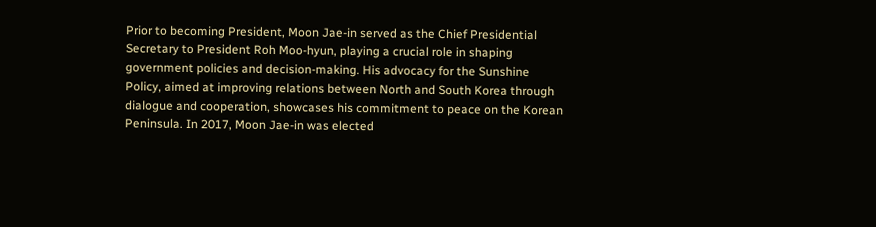Prior to becoming President, Moon Jae-in served as the Chief Presidential Secretary to President Roh Moo-hyun, playing a crucial role in shaping government policies and decision-making. His advocacy for the Sunshine Policy, aimed at improving relations between North and South Korea through dialogue and cooperation, showcases his commitment to peace on the Korean Peninsula. In 2017, Moon Jae-in was elected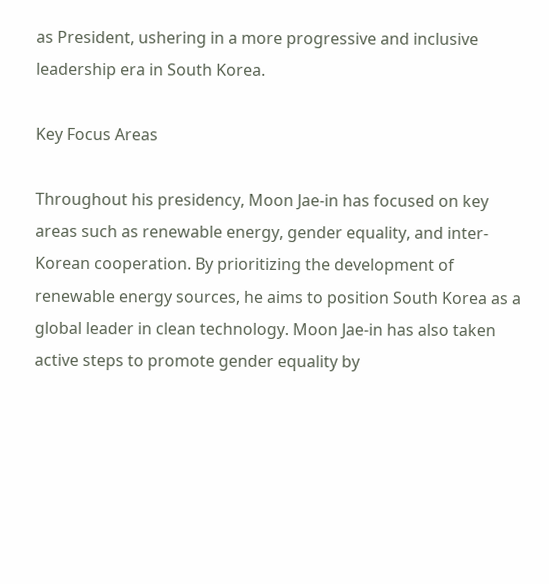as President, ushering in a more progressive and inclusive leadership era in South Korea.

Key Focus Areas

Throughout his presidency, Moon Jae-in has focused on key areas such as renewable energy, gender equality, and inter-Korean cooperation. By prioritizing the development of renewable energy sources, he aims to position South Korea as a global leader in clean technology. Moon Jae-in has also taken active steps to promote gender equality by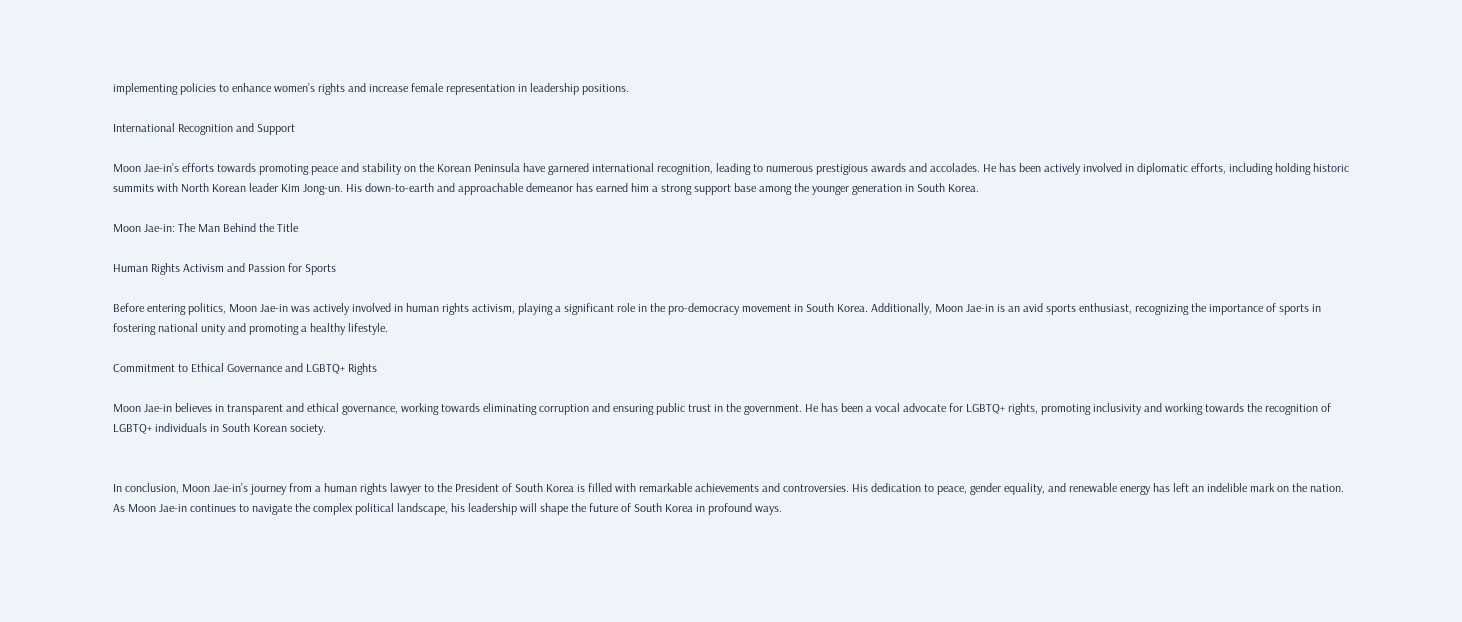implementing policies to enhance women’s rights and increase female representation in leadership positions.

International Recognition and Support

Moon Jae-in’s efforts towards promoting peace and stability on the Korean Peninsula have garnered international recognition, leading to numerous prestigious awards and accolades. He has been actively involved in diplomatic efforts, including holding historic summits with North Korean leader Kim Jong-un. His down-to-earth and approachable demeanor has earned him a strong support base among the younger generation in South Korea.

Moon Jae-in: The Man Behind the Title

Human Rights Activism and Passion for Sports

Before entering politics, Moon Jae-in was actively involved in human rights activism, playing a significant role in the pro-democracy movement in South Korea. Additionally, Moon Jae-in is an avid sports enthusiast, recognizing the importance of sports in fostering national unity and promoting a healthy lifestyle.

Commitment to Ethical Governance and LGBTQ+ Rights

Moon Jae-in believes in transparent and ethical governance, working towards eliminating corruption and ensuring public trust in the government. He has been a vocal advocate for LGBTQ+ rights, promoting inclusivity and working towards the recognition of LGBTQ+ individuals in South Korean society.


In conclusion, Moon Jae-in’s journey from a human rights lawyer to the President of South Korea is filled with remarkable achievements and controversies. His dedication to peace, gender equality, and renewable energy has left an indelible mark on the nation. As Moon Jae-in continues to navigate the complex political landscape, his leadership will shape the future of South Korea in profound ways.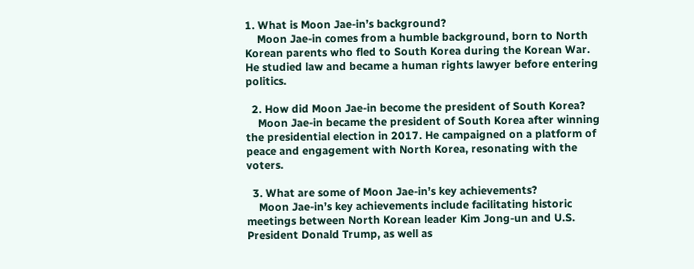1. What is Moon Jae-in’s background?
    Moon Jae-in comes from a humble background, born to North Korean parents who fled to South Korea during the Korean War. He studied law and became a human rights lawyer before entering politics.

  2. How did Moon Jae-in become the president of South Korea?
    Moon Jae-in became the president of South Korea after winning the presidential election in 2017. He campaigned on a platform of peace and engagement with North Korea, resonating with the voters.

  3. What are some of Moon Jae-in’s key achievements?
    Moon Jae-in’s key achievements include facilitating historic meetings between North Korean leader Kim Jong-un and U.S. President Donald Trump, as well as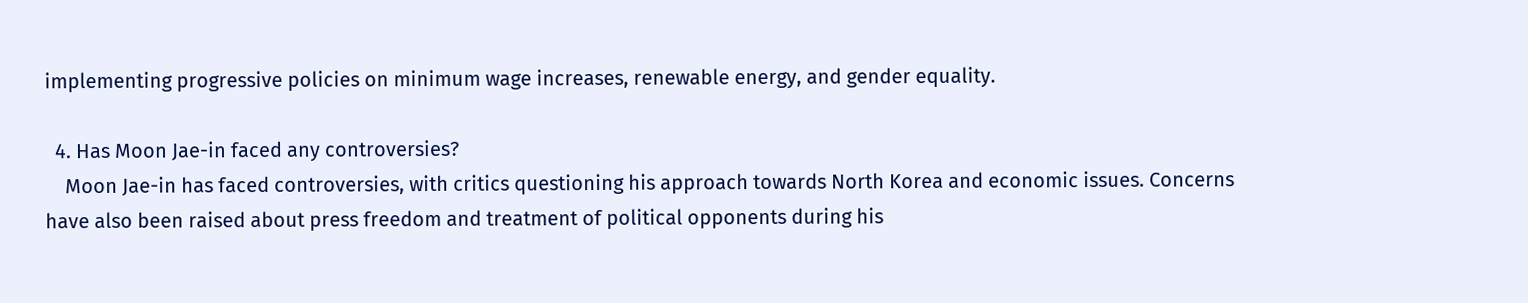implementing progressive policies on minimum wage increases, renewable energy, and gender equality.

  4. Has Moon Jae-in faced any controversies?
    Moon Jae-in has faced controversies, with critics questioning his approach towards North Korea and economic issues. Concerns have also been raised about press freedom and treatment of political opponents during his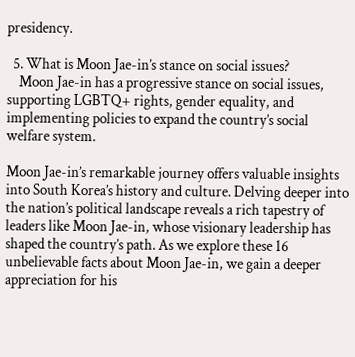presidency.

  5. What is Moon Jae-in’s stance on social issues?
    Moon Jae-in has a progressive stance on social issues, supporting LGBTQ+ rights, gender equality, and implementing policies to expand the country’s social welfare system.

Moon Jae-in’s remarkable journey offers valuable insights into South Korea’s history and culture. Delving deeper into the nation’s political landscape reveals a rich tapestry of leaders like Moon Jae-in, whose visionary leadership has shaped the country’s path. As we explore these 16 unbelievable facts about Moon Jae-in, we gain a deeper appreciation for his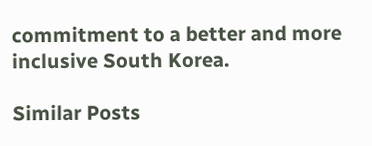commitment to a better and more inclusive South Korea.

Similar Posts